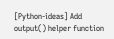[Python-ideas] Add output() helper function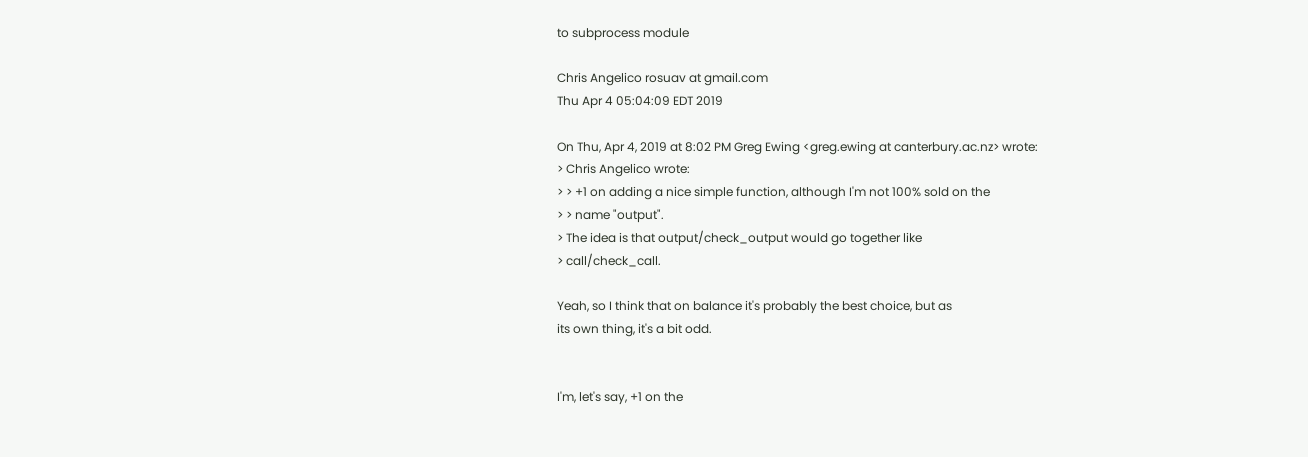to subprocess module

Chris Angelico rosuav at gmail.com
Thu Apr 4 05:04:09 EDT 2019

On Thu, Apr 4, 2019 at 8:02 PM Greg Ewing <greg.ewing at canterbury.ac.nz> wrote:
> Chris Angelico wrote:
> > +1 on adding a nice simple function, although I'm not 100% sold on the
> > name "output".
> The idea is that output/check_output would go together like
> call/check_call.

Yeah, so I think that on balance it's probably the best choice, but as
its own thing, it's a bit odd.


I'm, let's say, +1 on the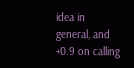idea in general, and +0.9 on calling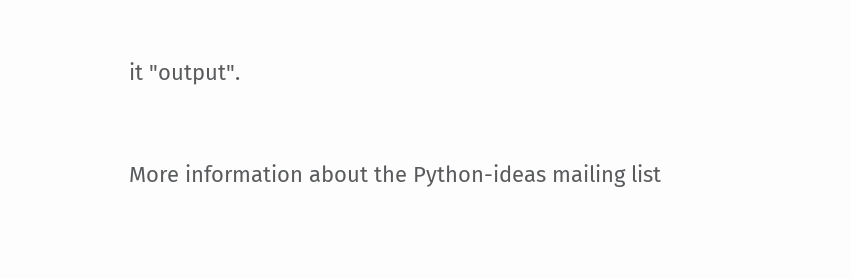it "output".


More information about the Python-ideas mailing list